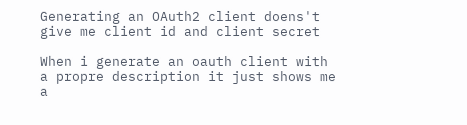Generating an OAuth2 client doens't give me client id and client secret

When i generate an oauth client with a propre description it just shows me a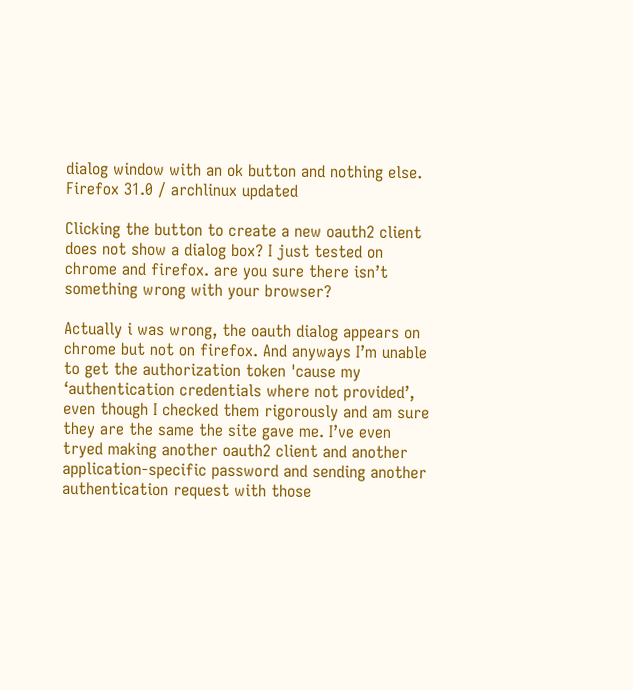dialog window with an ok button and nothing else. Firefox 31.0 / archlinux updated

Clicking the button to create a new oauth2 client does not show a dialog box? I just tested on chrome and firefox. are you sure there isn’t something wrong with your browser?

Actually i was wrong, the oauth dialog appears on chrome but not on firefox. And anyways I’m unable to get the authorization token 'cause my ‘authentication credentials where not provided’, even though I checked them rigorously and am sure they are the same the site gave me. I’ve even tryed making another oauth2 client and another application-specific password and sending another authentication request with those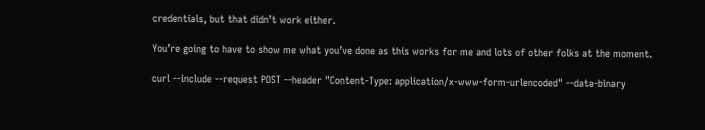credentials, but that didn’t work either.

You’re going to have to show me what you’ve done as this works for me and lots of other folks at the moment.

curl --include --request POST --header "Content-Type: application/x-www-form-urlencoded" --data-binary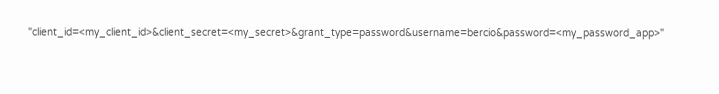"client_id=<my_client_id>&client_secret=<my_secret>&grant_type=password&username=bercio&password=<my_password_app>"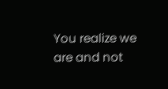You realize we are and not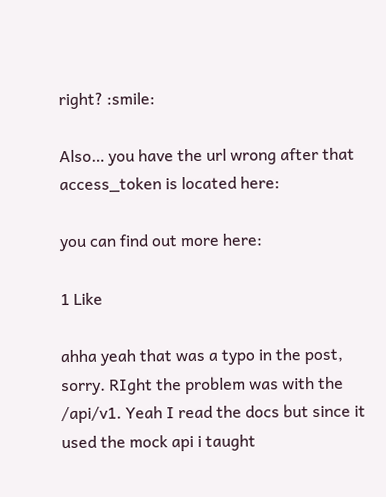right? :smile:

Also… you have the url wrong after that access_token is located here:

you can find out more here:

1 Like

ahha yeah that was a typo in the post, sorry. RIght the problem was with the /api/v1. Yeah I read the docs but since it used the mock api i taught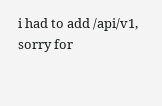i had to add /api/v1, sorry for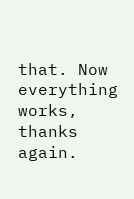that. Now everything works, thanks again.